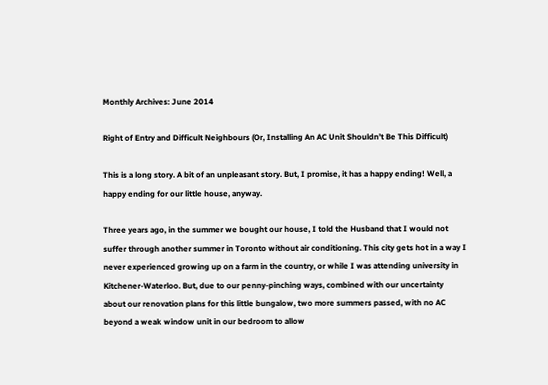Monthly Archives: June 2014

Right of Entry and Difficult Neighbours (Or, Installing An AC Unit Shouldn’t Be This Difficult)

This is a long story. A bit of an unpleasant story. But, I promise, it has a happy ending! Well, a happy ending for our little house, anyway.

Three years ago, in the summer we bought our house, I told the Husband that I would not suffer through another summer in Toronto without air conditioning. This city gets hot in a way I never experienced growing up on a farm in the country, or while I was attending university in Kitchener-Waterloo. But, due to our penny-pinching ways, combined with our uncertainty about our renovation plans for this little bungalow, two more summers passed, with no AC beyond a weak window unit in our bedroom to allow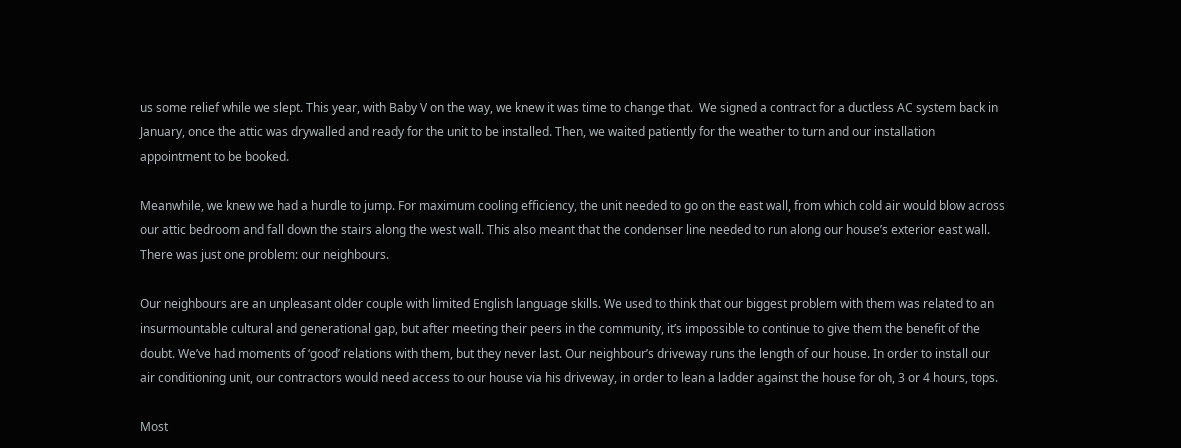us some relief while we slept. This year, with Baby V on the way, we knew it was time to change that.  We signed a contract for a ductless AC system back in January, once the attic was drywalled and ready for the unit to be installed. Then, we waited patiently for the weather to turn and our installation appointment to be booked.

Meanwhile, we knew we had a hurdle to jump. For maximum cooling efficiency, the unit needed to go on the east wall, from which cold air would blow across our attic bedroom and fall down the stairs along the west wall. This also meant that the condenser line needed to run along our house’s exterior east wall. There was just one problem: our neighbours.

Our neighbours are an unpleasant older couple with limited English language skills. We used to think that our biggest problem with them was related to an insurmountable cultural and generational gap, but after meeting their peers in the community, it’s impossible to continue to give them the benefit of the doubt. We’ve had moments of ‘good’ relations with them, but they never last. Our neighbour’s driveway runs the length of our house. In order to install our air conditioning unit, our contractors would need access to our house via his driveway, in order to lean a ladder against the house for oh, 3 or 4 hours, tops.

Most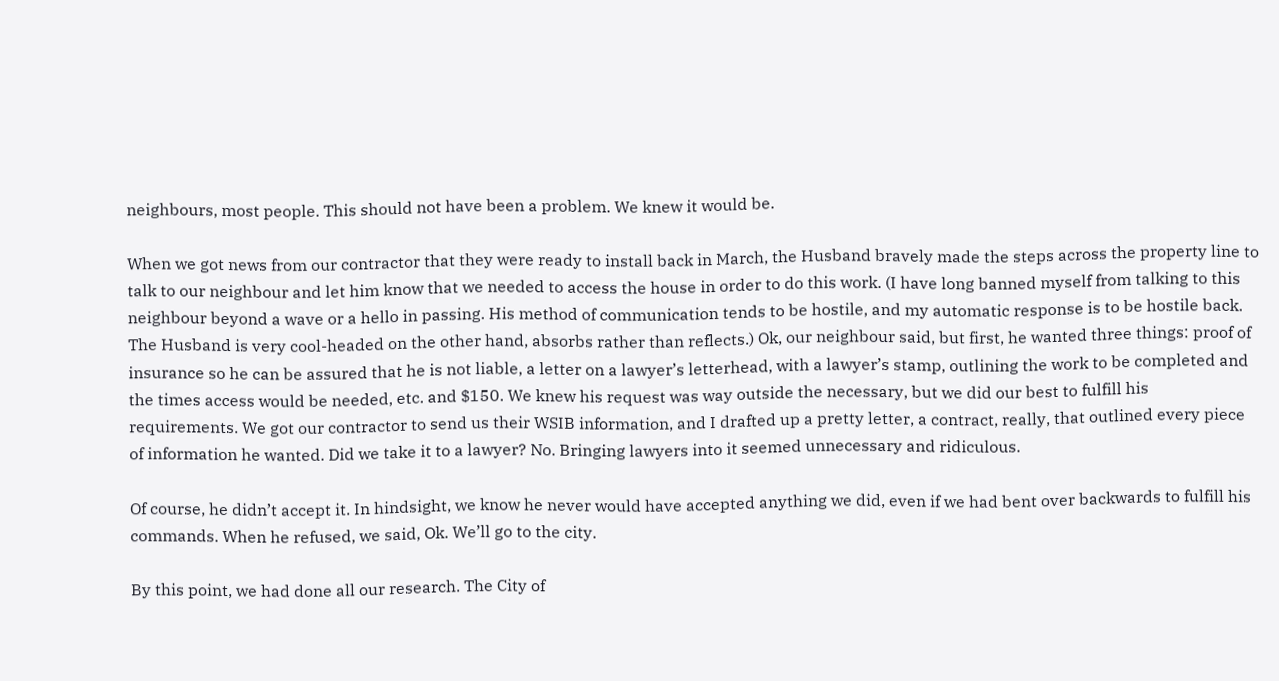neighbours, most people. This should not have been a problem. We knew it would be.

When we got news from our contractor that they were ready to install back in March, the Husband bravely made the steps across the property line to talk to our neighbour and let him know that we needed to access the house in order to do this work. (I have long banned myself from talking to this neighbour beyond a wave or a hello in passing. His method of communication tends to be hostile, and my automatic response is to be hostile back. The Husband is very cool-headed on the other hand, absorbs rather than reflects.) Ok, our neighbour said, but first, he wanted three things: proof of insurance so he can be assured that he is not liable, a letter on a lawyer’s letterhead, with a lawyer’s stamp, outlining the work to be completed and the times access would be needed, etc. and $150. We knew his request was way outside the necessary, but we did our best to fulfill his requirements. We got our contractor to send us their WSIB information, and I drafted up a pretty letter, a contract, really, that outlined every piece of information he wanted. Did we take it to a lawyer? No. Bringing lawyers into it seemed unnecessary and ridiculous.

Of course, he didn’t accept it. In hindsight, we know he never would have accepted anything we did, even if we had bent over backwards to fulfill his commands. When he refused, we said, Ok. We’ll go to the city.

By this point, we had done all our research. The City of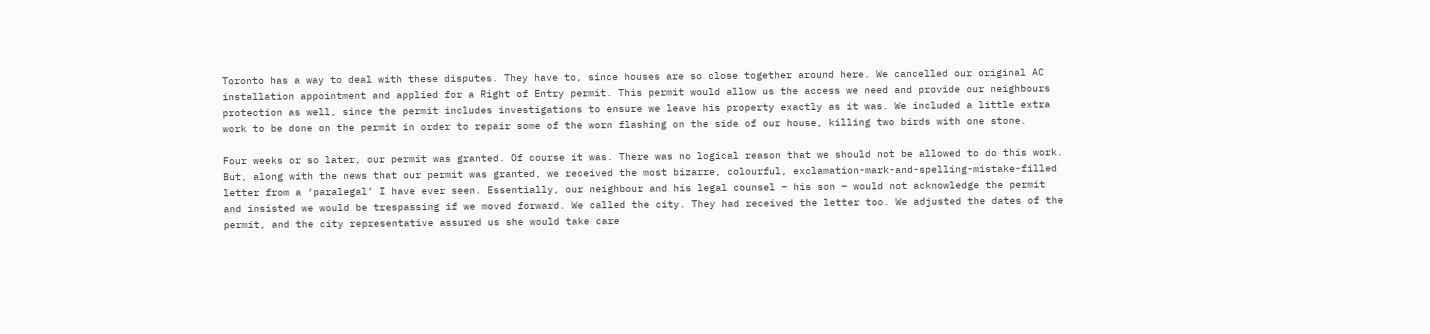Toronto has a way to deal with these disputes. They have to, since houses are so close together around here. We cancelled our original AC installation appointment and applied for a Right of Entry permit. This permit would allow us the access we need and provide our neighbours protection as well, since the permit includes investigations to ensure we leave his property exactly as it was. We included a little extra work to be done on the permit in order to repair some of the worn flashing on the side of our house, killing two birds with one stone.

Four weeks or so later, our permit was granted. Of course it was. There was no logical reason that we should not be allowed to do this work. But, along with the news that our permit was granted, we received the most bizarre, colourful, exclamation-mark-and-spelling-mistake-filled letter from a ‘paralegal’ I have ever seen. Essentially, our neighbour and his legal counsel – his son – would not acknowledge the permit and insisted we would be trespassing if we moved forward. We called the city. They had received the letter too. We adjusted the dates of the permit, and the city representative assured us she would take care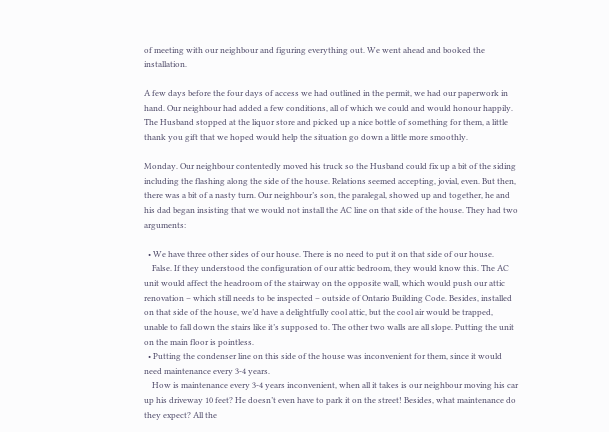of meeting with our neighbour and figuring everything out. We went ahead and booked the installation.

A few days before the four days of access we had outlined in the permit, we had our paperwork in hand. Our neighbour had added a few conditions, all of which we could and would honour happily. The Husband stopped at the liquor store and picked up a nice bottle of something for them, a little thank you gift that we hoped would help the situation go down a little more smoothly.

Monday. Our neighbour contentedly moved his truck so the Husband could fix up a bit of the siding including the flashing along the side of the house. Relations seemed accepting, jovial, even. But then, there was a bit of a nasty turn. Our neighbour’s son, the paralegal, showed up and together, he and his dad began insisting that we would not install the AC line on that side of the house. They had two arguments:

  • We have three other sides of our house. There is no need to put it on that side of our house.
    False. If they understood the configuration of our attic bedroom, they would know this. The AC unit would affect the headroom of the stairway on the opposite wall, which would push our attic renovation – which still needs to be inspected – outside of Ontario Building Code. Besides, installed on that side of the house, we’d have a delightfully cool attic, but the cool air would be trapped, unable to fall down the stairs like it’s supposed to. The other two walls are all slope. Putting the unit on the main floor is pointless.
  • Putting the condenser line on this side of the house was inconvenient for them, since it would need maintenance every 3-4 years.
    How is maintenance every 3-4 years inconvenient, when all it takes is our neighbour moving his car up his driveway 10 feet? He doesn’t even have to park it on the street! Besides, what maintenance do they expect? All the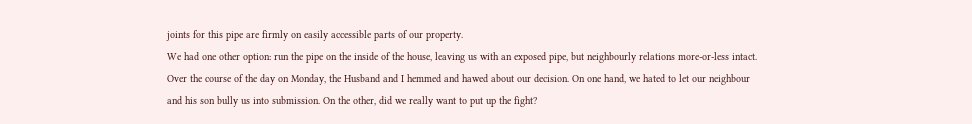joints for this pipe are firmly on easily accessible parts of our property.
We had one other option: run the pipe on the inside of the house, leaving us with an exposed pipe, but neighbourly relations more-or-less intact. Over the course of the day on Monday, the Husband and I hemmed and hawed about our decision. On one hand, we hated to let our neighbour and his son bully us into submission. On the other, did we really want to put up the fight?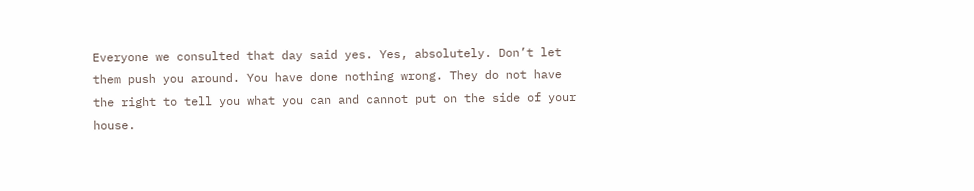Everyone we consulted that day said yes. Yes, absolutely. Don’t let them push you around. You have done nothing wrong. They do not have the right to tell you what you can and cannot put on the side of your house.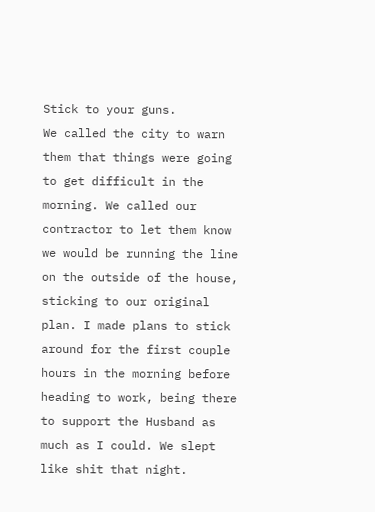Stick to your guns.
We called the city to warn them that things were going to get difficult in the morning. We called our contractor to let them know we would be running the line on the outside of the house, sticking to our original plan. I made plans to stick around for the first couple hours in the morning before heading to work, being there to support the Husband as much as I could. We slept like shit that night.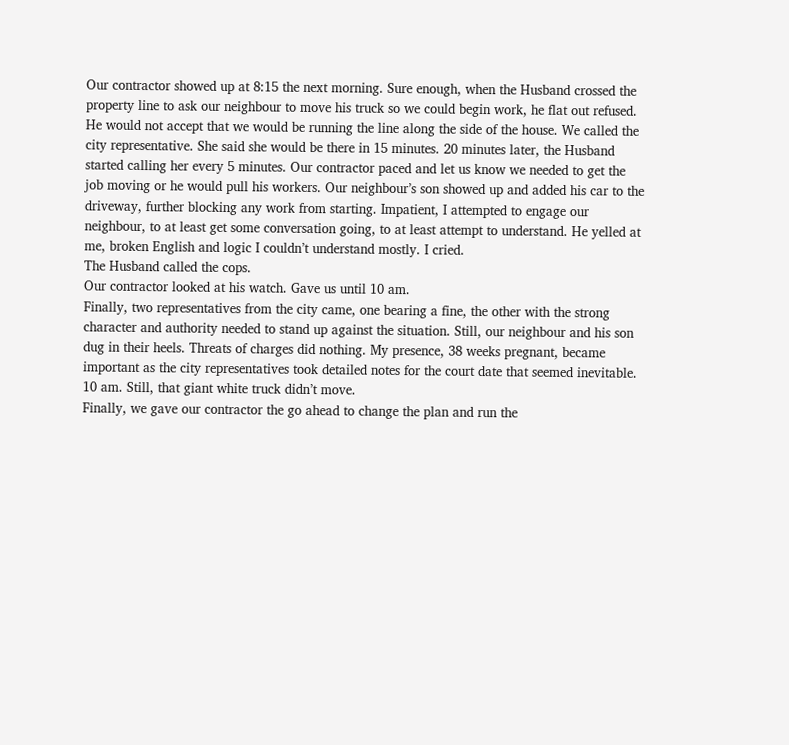Our contractor showed up at 8:15 the next morning. Sure enough, when the Husband crossed the property line to ask our neighbour to move his truck so we could begin work, he flat out refused. He would not accept that we would be running the line along the side of the house. We called the city representative. She said she would be there in 15 minutes. 20 minutes later, the Husband started calling her every 5 minutes. Our contractor paced and let us know we needed to get the job moving or he would pull his workers. Our neighbour’s son showed up and added his car to the driveway, further blocking any work from starting. Impatient, I attempted to engage our neighbour, to at least get some conversation going, to at least attempt to understand. He yelled at me, broken English and logic I couldn’t understand mostly. I cried.
The Husband called the cops.
Our contractor looked at his watch. Gave us until 10 am.
Finally, two representatives from the city came, one bearing a fine, the other with the strong character and authority needed to stand up against the situation. Still, our neighbour and his son dug in their heels. Threats of charges did nothing. My presence, 38 weeks pregnant, became important as the city representatives took detailed notes for the court date that seemed inevitable.
10 am. Still, that giant white truck didn’t move.
Finally, we gave our contractor the go ahead to change the plan and run the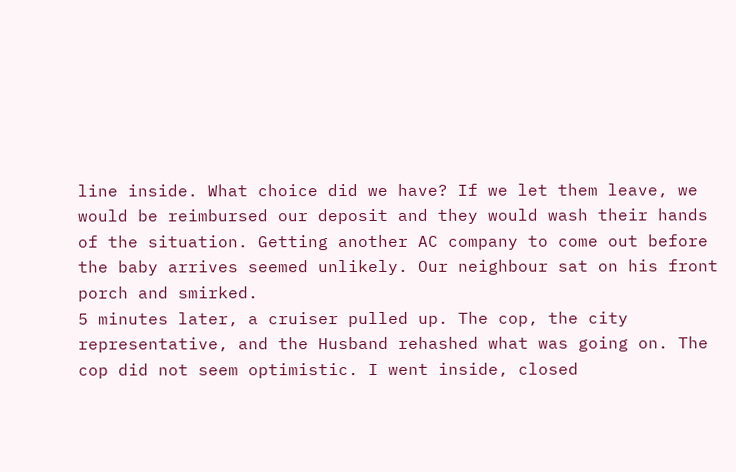line inside. What choice did we have? If we let them leave, we would be reimbursed our deposit and they would wash their hands of the situation. Getting another AC company to come out before the baby arrives seemed unlikely. Our neighbour sat on his front porch and smirked.
5 minutes later, a cruiser pulled up. The cop, the city representative, and the Husband rehashed what was going on. The cop did not seem optimistic. I went inside, closed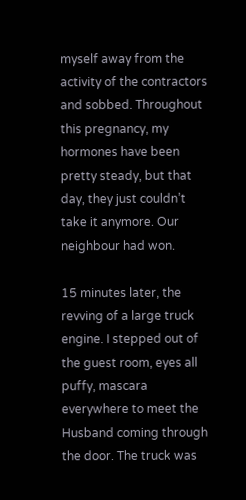myself away from the activity of the contractors and sobbed. Throughout this pregnancy, my hormones have been pretty steady, but that day, they just couldn’t take it anymore. Our neighbour had won.

15 minutes later, the revving of a large truck engine. I stepped out of the guest room, eyes all puffy, mascara everywhere to meet the Husband coming through the door. The truck was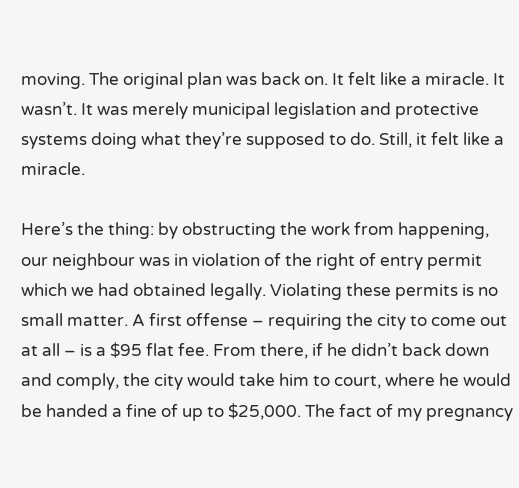moving. The original plan was back on. It felt like a miracle. It wasn’t. It was merely municipal legislation and protective systems doing what they’re supposed to do. Still, it felt like a miracle.

Here’s the thing: by obstructing the work from happening, our neighbour was in violation of the right of entry permit which we had obtained legally. Violating these permits is no small matter. A first offense – requiring the city to come out at all – is a $95 flat fee. From there, if he didn’t back down and comply, the city would take him to court, where he would be handed a fine of up to $25,000. The fact of my pregnancy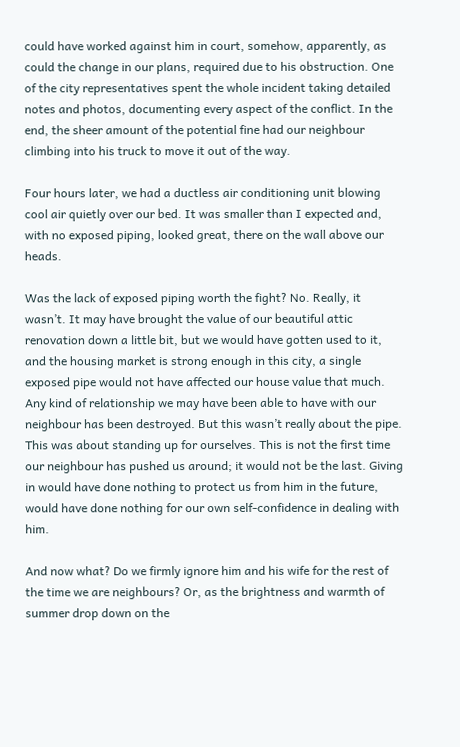could have worked against him in court, somehow, apparently, as could the change in our plans, required due to his obstruction. One of the city representatives spent the whole incident taking detailed notes and photos, documenting every aspect of the conflict. In the end, the sheer amount of the potential fine had our neighbour climbing into his truck to move it out of the way.

Four hours later, we had a ductless air conditioning unit blowing cool air quietly over our bed. It was smaller than I expected and, with no exposed piping, looked great, there on the wall above our heads.

Was the lack of exposed piping worth the fight? No. Really, it wasn’t. It may have brought the value of our beautiful attic renovation down a little bit, but we would have gotten used to it, and the housing market is strong enough in this city, a single exposed pipe would not have affected our house value that much. Any kind of relationship we may have been able to have with our neighbour has been destroyed. But this wasn’t really about the pipe. This was about standing up for ourselves. This is not the first time our neighbour has pushed us around; it would not be the last. Giving in would have done nothing to protect us from him in the future, would have done nothing for our own self-confidence in dealing with him.

And now what? Do we firmly ignore him and his wife for the rest of the time we are neighbours? Or, as the brightness and warmth of summer drop down on the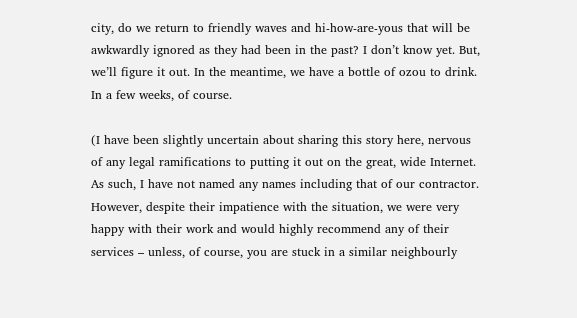city, do we return to friendly waves and hi-how-are-yous that will be awkwardly ignored as they had been in the past? I don’t know yet. But, we’ll figure it out. In the meantime, we have a bottle of ozou to drink. In a few weeks, of course.

(I have been slightly uncertain about sharing this story here, nervous of any legal ramifications to putting it out on the great, wide Internet. As such, I have not named any names including that of our contractor. However, despite their impatience with the situation, we were very happy with their work and would highly recommend any of their services – unless, of course, you are stuck in a similar neighbourly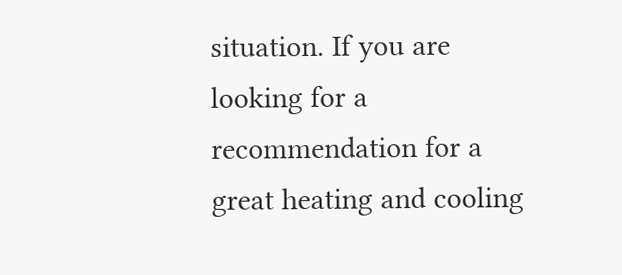situation. If you are looking for a recommendation for a great heating and cooling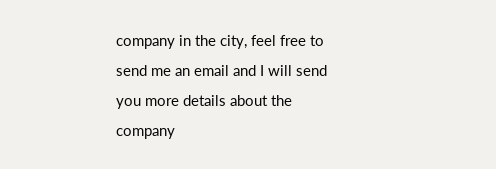company in the city, feel free to send me an email and I will send you more details about the company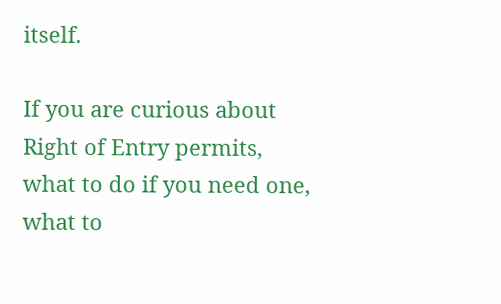itself.

If you are curious about Right of Entry permits, what to do if you need one, what to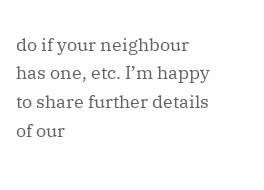do if your neighbour has one, etc. I’m happy to share further details of our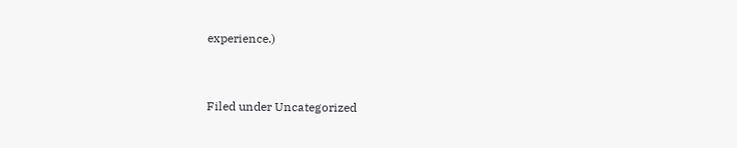experience.)


Filed under Uncategorized